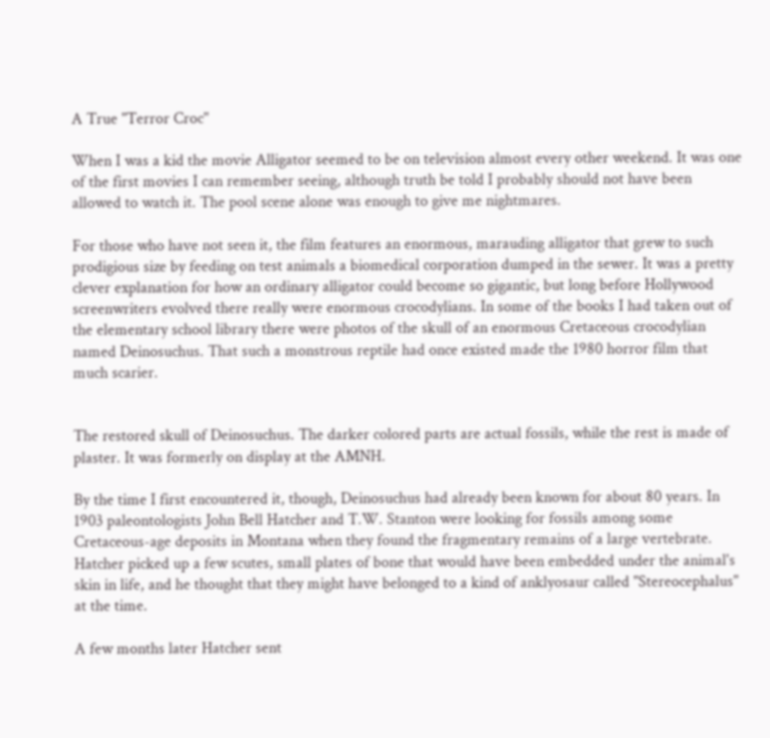A True "Terror Croc"

When I was a kid the movie Alligator seemed to be on television almost every other weekend. It was one of the first movies I can remember seeing, although truth be told I probably should not have been allowed to watch it. The pool scene alone was enough to give me nightmares.

For those who have not seen it, the film features an enormous, marauding alligator that grew to such prodigious size by feeding on test animals a biomedical corporation dumped in the sewer. It was a pretty clever explanation for how an ordinary alligator could become so gigantic, but long before Hollywood screenwriters evolved there really were enormous crocodylians. In some of the books I had taken out of the elementary school library there were photos of the skull of an enormous Cretaceous crocodylian named Deinosuchus. That such a monstrous reptile had once existed made the 1980 horror film that much scarier.


The restored skull of Deinosuchus. The darker colored parts are actual fossils, while the rest is made of plaster. It was formerly on display at the AMNH.

By the time I first encountered it, though, Deinosuchus had already been known for about 80 years. In 1903 paleontologists John Bell Hatcher and T.W. Stanton were looking for fossils among some Cretaceous-age deposits in Montana when they found the fragmentary remains of a large vertebrate. Hatcher picked up a few scutes, small plates of bone that would have been embedded under the animal's skin in life, and he thought that they might have belonged to a kind of anklyosaur called "Stereocephalus" at the time.

A few months later Hatcher sent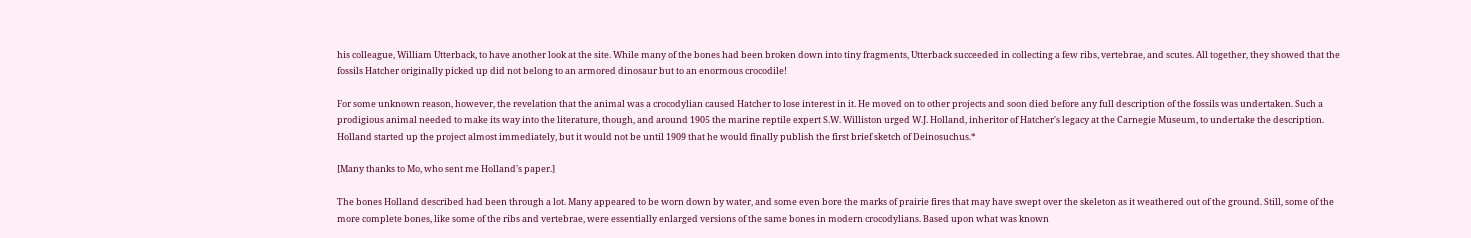his colleague, William Utterback, to have another look at the site. While many of the bones had been broken down into tiny fragments, Utterback succeeded in collecting a few ribs, vertebrae, and scutes. All together, they showed that the fossils Hatcher originally picked up did not belong to an armored dinosaur but to an enormous crocodile!

For some unknown reason, however, the revelation that the animal was a crocodylian caused Hatcher to lose interest in it. He moved on to other projects and soon died before any full description of the fossils was undertaken. Such a prodigious animal needed to make its way into the literature, though, and around 1905 the marine reptile expert S.W. Williston urged W.J. Holland, inheritor of Hatcher's legacy at the Carnegie Museum, to undertake the description. Holland started up the project almost immediately, but it would not be until 1909 that he would finally publish the first brief sketch of Deinosuchus.*

[Many thanks to Mo, who sent me Holland's paper.]

The bones Holland described had been through a lot. Many appeared to be worn down by water, and some even bore the marks of prairie fires that may have swept over the skeleton as it weathered out of the ground. Still, some of the more complete bones, like some of the ribs and vertebrae, were essentially enlarged versions of the same bones in modern crocodylians. Based upon what was known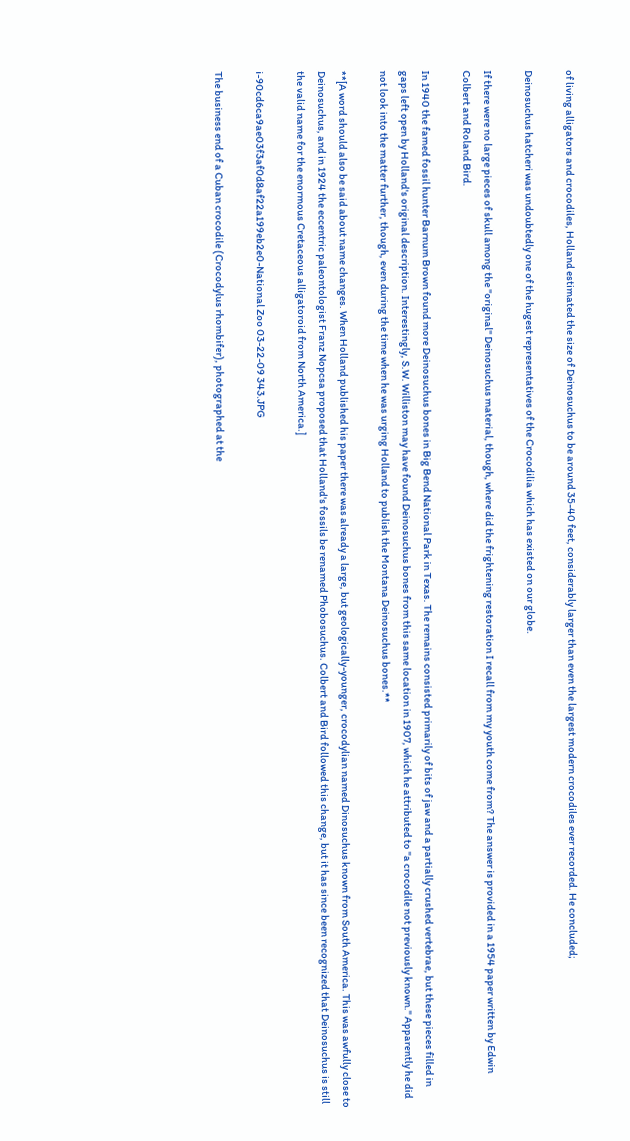of living alligators and crocodiles, Holland estimated the size of Deinosuchus to be around 35-40 feet, considerably larger than even the largest modern crocodiles ever recorded. He concluded;

Deinosuchus hatcheri was undoubtedly one of the hugest representatives of the Crocodilia which has existed on our globe.

If there were no large pieces of skull among the "original" Deinosuchus material, though, where did the frightening restoration I recall from my youth come from? The answer is provided in a 1954 paper written by Edwin Colbert and Roland Bird.

In 1940 the famed fossil hunter Barnum Brown found more Deinosuchus bones in Big Bend National Park in Texas. The remains consisted primarily of bits of jaw and a partially crushed vertebrae, but these pieces filled in gaps left open by Holland's original description. Interestingly, S.W. Williston may have found Deinosuchus bones from this same location in 1907, which he attributed to "a crocodile not previously known." Apparently he did not look into the matter further, though, even during the time when he was urging Holland to publish the Montana Deinosuchus bones.**

**[A word should also be said about name changes. When Holland published his paper there was already a large, but geologically-younger, crocodylian named Dinosuchus known from South America. This was awfully close to Deinosuchus, and in 1924 the eccentric paleontologist Franz Nopcsa proposed that Holland's fossils be renamed Phobosuchus. Colbert and Bird followed this change, but it has since been recognized that Deinosuchus is still the valid name for the enormous Cretaceous alligatoroid from North America.]

i-90cd6ca9ae03f3af0d8af22a199eb2e0-National Zoo 03-22-09 343.JPG

The business end of a Cuban crocodile (Crocodylus rhombifer), photographed at the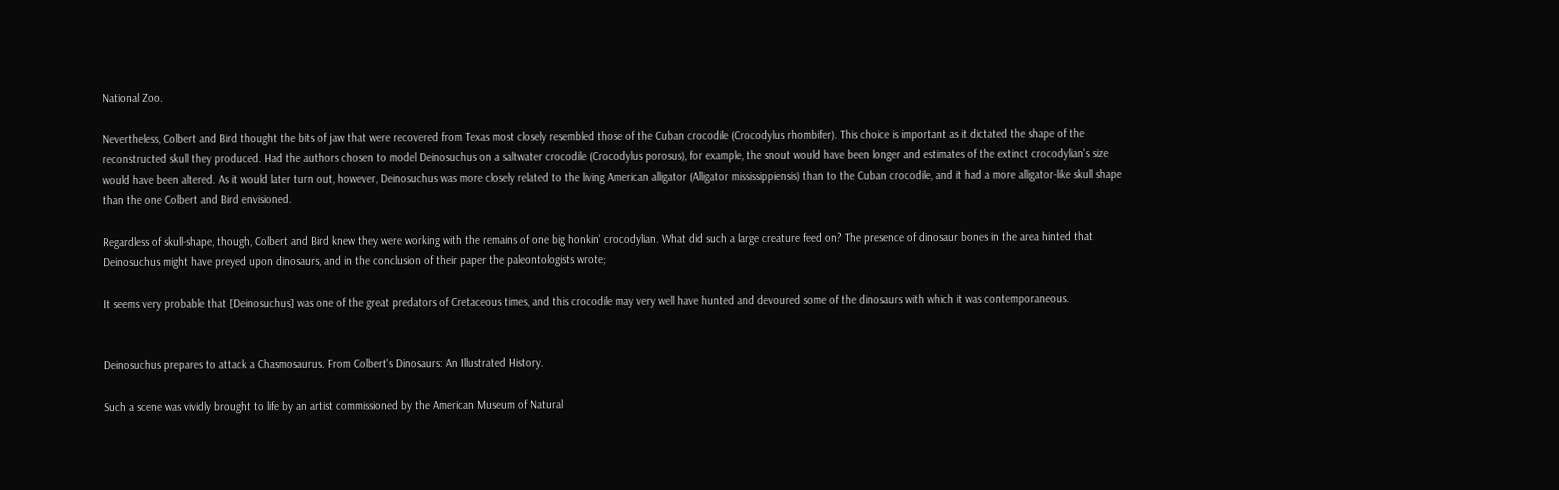National Zoo.

Nevertheless, Colbert and Bird thought the bits of jaw that were recovered from Texas most closely resembled those of the Cuban crocodile (Crocodylus rhombifer). This choice is important as it dictated the shape of the reconstructed skull they produced. Had the authors chosen to model Deinosuchus on a saltwater crocodile (Crocodylus porosus), for example, the snout would have been longer and estimates of the extinct crocodylian's size would have been altered. As it would later turn out, however, Deinosuchus was more closely related to the living American alligator (Alligator mississippiensis) than to the Cuban crocodile, and it had a more alligator-like skull shape than the one Colbert and Bird envisioned.

Regardless of skull-shape, though, Colbert and Bird knew they were working with the remains of one big honkin' crocodylian. What did such a large creature feed on? The presence of dinosaur bones in the area hinted that Deinosuchus might have preyed upon dinosaurs, and in the conclusion of their paper the paleontologists wrote;

It seems very probable that [Deinosuchus] was one of the great predators of Cretaceous times, and this crocodile may very well have hunted and devoured some of the dinosaurs with which it was contemporaneous.


Deinosuchus prepares to attack a Chasmosaurus. From Colbert's Dinosaurs: An Illustrated History.

Such a scene was vividly brought to life by an artist commissioned by the American Museum of Natural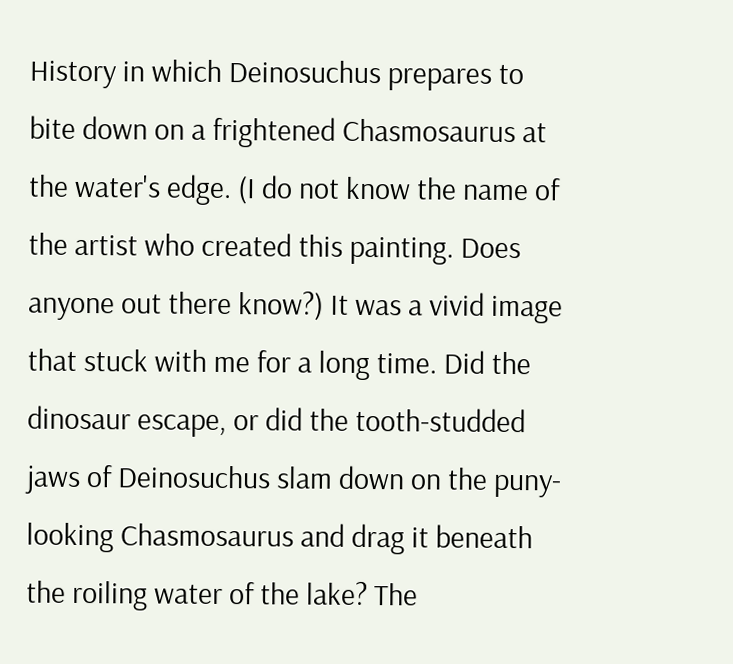History in which Deinosuchus prepares to bite down on a frightened Chasmosaurus at the water's edge. (I do not know the name of the artist who created this painting. Does anyone out there know?) It was a vivid image that stuck with me for a long time. Did the dinosaur escape, or did the tooth-studded jaws of Deinosuchus slam down on the puny-looking Chasmosaurus and drag it beneath the roiling water of the lake? The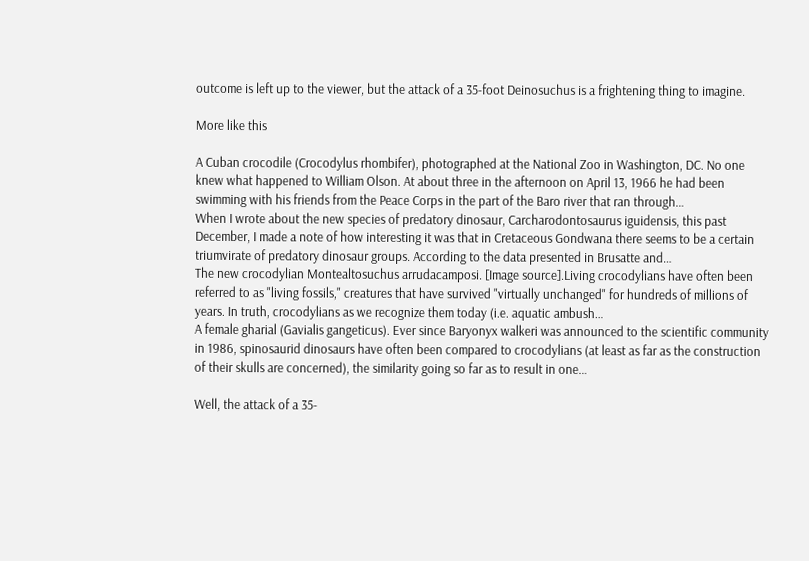outcome is left up to the viewer, but the attack of a 35-foot Deinosuchus is a frightening thing to imagine.

More like this

A Cuban crocodile (Crocodylus rhombifer), photographed at the National Zoo in Washington, DC. No one knew what happened to William Olson. At about three in the afternoon on April 13, 1966 he had been swimming with his friends from the Peace Corps in the part of the Baro river that ran through…
When I wrote about the new species of predatory dinosaur, Carcharodontosaurus iguidensis, this past December, I made a note of how interesting it was that in Cretaceous Gondwana there seems to be a certain triumvirate of predatory dinosaur groups. According to the data presented in Brusatte and…
The new crocodylian Montealtosuchus arrudacamposi. [Image source].Living crocodylians have often been referred to as "living fossils," creatures that have survived "virtually unchanged" for hundreds of millions of years. In truth, crocodylians as we recognize them today (i.e. aquatic ambush…
A female gharial (Gavialis gangeticus). Ever since Baryonyx walkeri was announced to the scientific community in 1986, spinosaurid dinosaurs have often been compared to crocodylians (at least as far as the construction of their skulls are concerned), the similarity going so far as to result in one…

Well, the attack of a 35-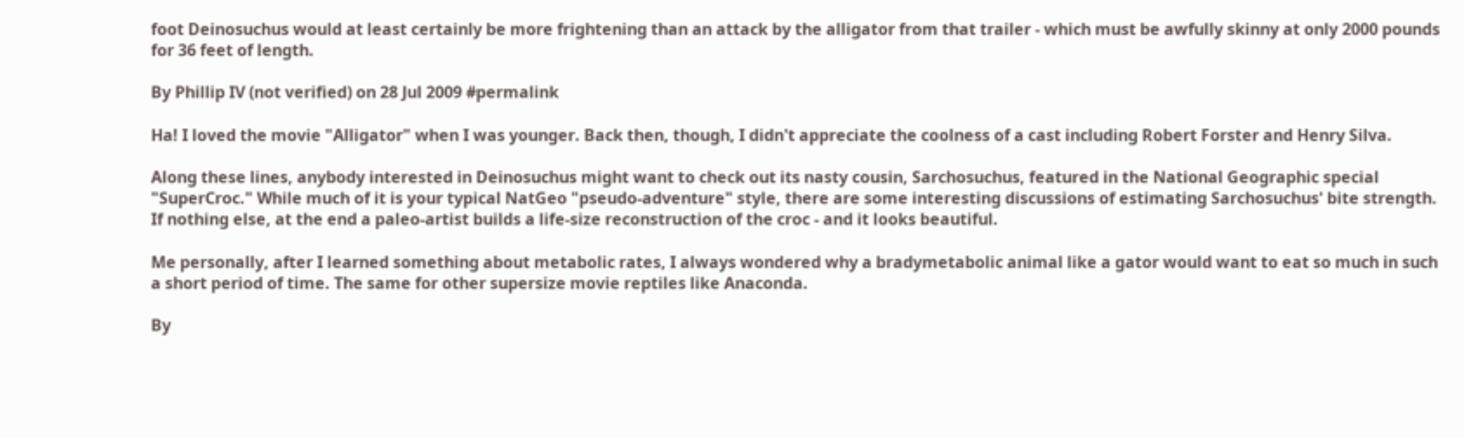foot Deinosuchus would at least certainly be more frightening than an attack by the alligator from that trailer - which must be awfully skinny at only 2000 pounds for 36 feet of length.

By Phillip IV (not verified) on 28 Jul 2009 #permalink

Ha! I loved the movie "Alligator" when I was younger. Back then, though, I didn't appreciate the coolness of a cast including Robert Forster and Henry Silva.

Along these lines, anybody interested in Deinosuchus might want to check out its nasty cousin, Sarchosuchus, featured in the National Geographic special "SuperCroc." While much of it is your typical NatGeo "pseudo-adventure" style, there are some interesting discussions of estimating Sarchosuchus' bite strength. If nothing else, at the end a paleo-artist builds a life-size reconstruction of the croc - and it looks beautiful.

Me personally, after I learned something about metabolic rates, I always wondered why a bradymetabolic animal like a gator would want to eat so much in such a short period of time. The same for other supersize movie reptiles like Anaconda.

By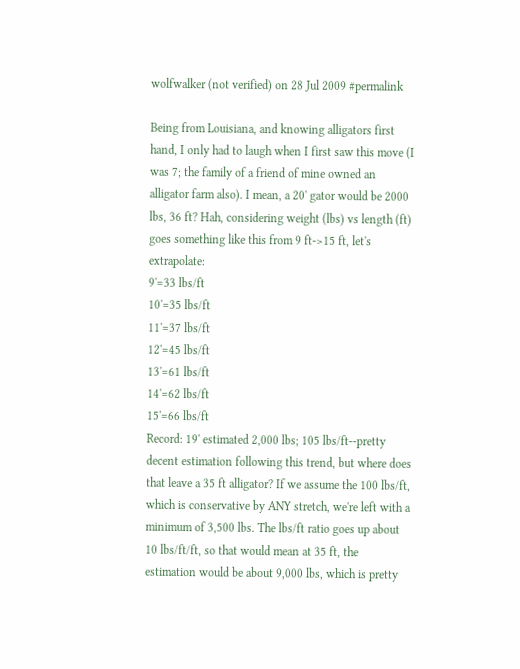wolfwalker (not verified) on 28 Jul 2009 #permalink

Being from Louisiana, and knowing alligators first hand, I only had to laugh when I first saw this move (I was 7; the family of a friend of mine owned an alligator farm also). I mean, a 20' gator would be 2000 lbs, 36 ft? Hah, considering weight (lbs) vs length (ft) goes something like this from 9 ft->15 ft, let's extrapolate:
9'=33 lbs/ft
10'=35 lbs/ft
11'=37 lbs/ft
12'=45 lbs/ft
13'=61 lbs/ft
14'=62 lbs/ft
15'=66 lbs/ft
Record: 19' estimated 2,000 lbs; 105 lbs/ft--pretty decent estimation following this trend, but where does that leave a 35 ft alligator? If we assume the 100 lbs/ft, which is conservative by ANY stretch, we're left with a minimum of 3,500 lbs. The lbs/ft ratio goes up about 10 lbs/ft/ft, so that would mean at 35 ft, the estimation would be about 9,000 lbs, which is pretty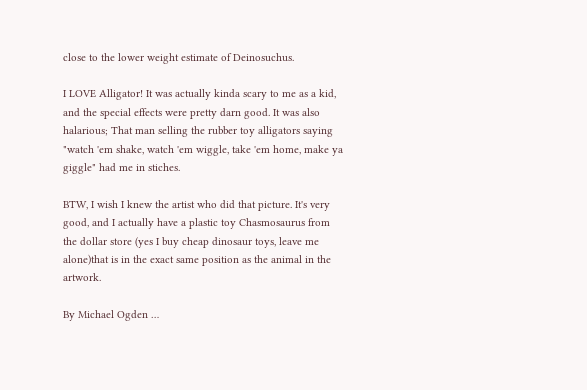close to the lower weight estimate of Deinosuchus.

I LOVE Alligator! It was actually kinda scary to me as a kid, and the special effects were pretty darn good. It was also halarious; That man selling the rubber toy alligators saying "watch 'em shake, watch 'em wiggle, take 'em home, make ya giggle" had me in stiches.

BTW, I wish I knew the artist who did that picture. It's very good, and I actually have a plastic toy Chasmosaurus from the dollar store (yes I buy cheap dinosaur toys, leave me alone)that is in the exact same position as the animal in the artwork.

By Michael Ogden …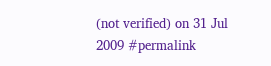(not verified) on 31 Jul 2009 #permalink